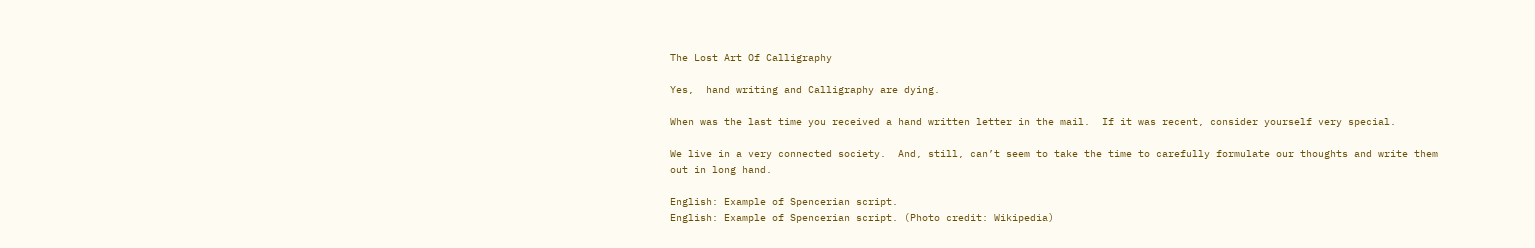The Lost Art Of Calligraphy

Yes,  hand writing and Calligraphy are dying.

When was the last time you received a hand written letter in the mail.  If it was recent, consider yourself very special.

We live in a very connected society.  And, still, can’t seem to take the time to carefully formulate our thoughts and write them out in long hand.

English: Example of Spencerian script.
English: Example of Spencerian script. (Photo credit: Wikipedia)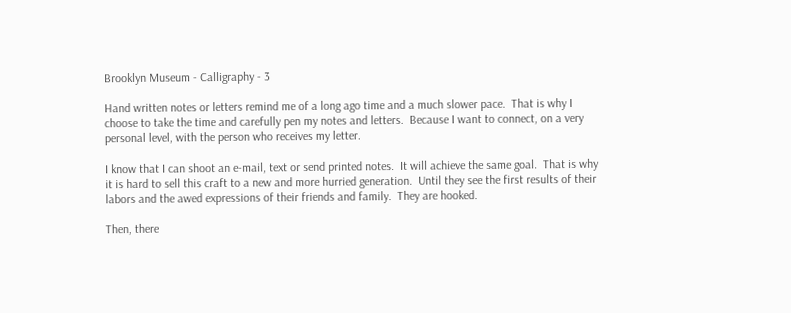Brooklyn Museum - Calligraphy - 3

Hand written notes or letters remind me of a long ago time and a much slower pace.  That is why I choose to take the time and carefully pen my notes and letters.  Because I want to connect, on a very personal level, with the person who receives my letter.

I know that I can shoot an e-mail, text or send printed notes.  It will achieve the same goal.  That is why it is hard to sell this craft to a new and more hurried generation.  Until they see the first results of their labors and the awed expressions of their friends and family.  They are hooked.

Then, there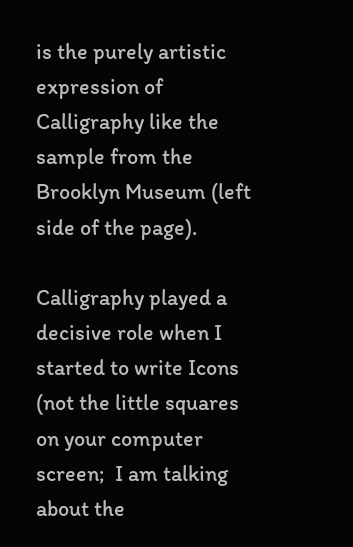is the purely artistic expression of Calligraphy like the sample from the Brooklyn Museum (left side of the page).

Calligraphy played a decisive role when I started to write Icons (not the little squares on your computer screen;  I am talking about the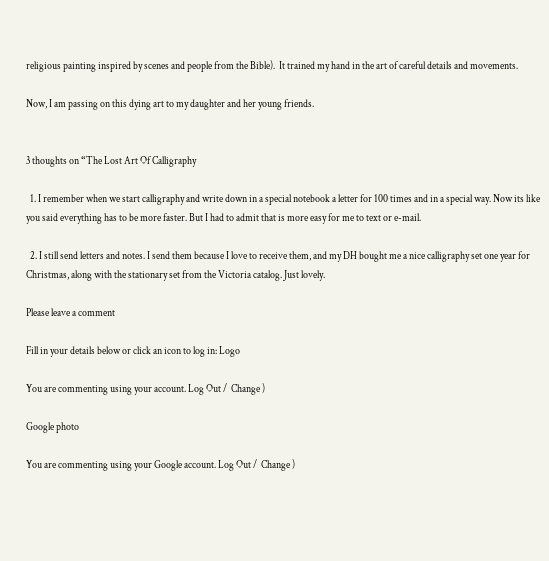religious painting inspired by scenes and people from the Bible).  It trained my hand in the art of careful details and movements.

Now, I am passing on this dying art to my daughter and her young friends.


3 thoughts on “The Lost Art Of Calligraphy

  1. I remember when we start calligraphy and write down in a special notebook a letter for 100 times and in a special way. Now its like you said everything has to be more faster. But I had to admit that is more easy for me to text or e-mail.

  2. I still send letters and notes. I send them because I love to receive them, and my DH bought me a nice calligraphy set one year for Christmas, along with the stationary set from the Victoria catalog. Just lovely.

Please leave a comment

Fill in your details below or click an icon to log in: Logo

You are commenting using your account. Log Out /  Change )

Google photo

You are commenting using your Google account. Log Out /  Change )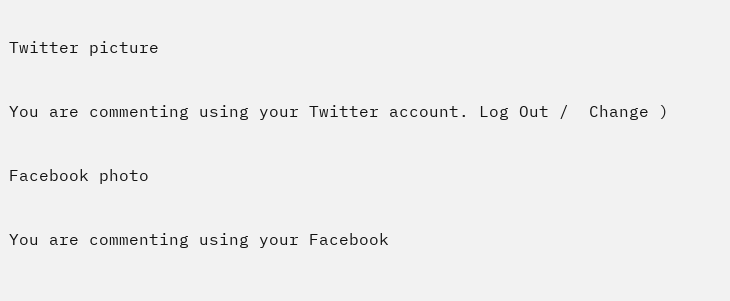Twitter picture

You are commenting using your Twitter account. Log Out /  Change )

Facebook photo

You are commenting using your Facebook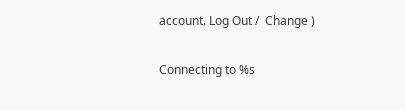account. Log Out /  Change )

Connecting to %s